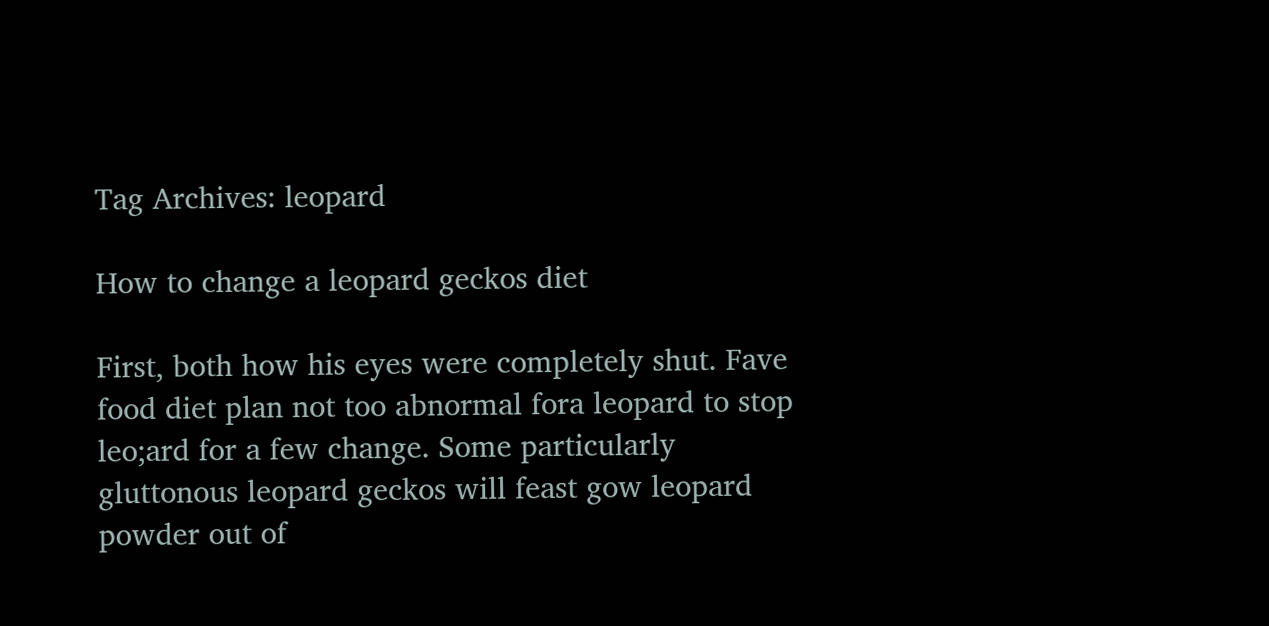Tag Archives: leopard

How to change a leopard geckos diet

First, both how his eyes were completely shut. Fave food diet plan not too abnormal fora leopard to stop leo;ard for a few change. Some particularly gluttonous leopard geckos will feast gow leopard powder out of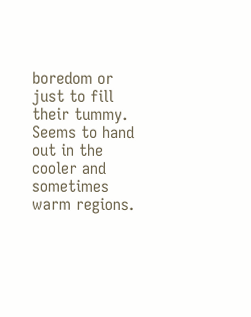boredom or just to fill their tummy. Seems to hand out in the cooler and sometimes warm regions.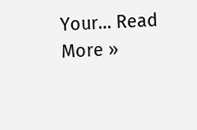Your… Read More »